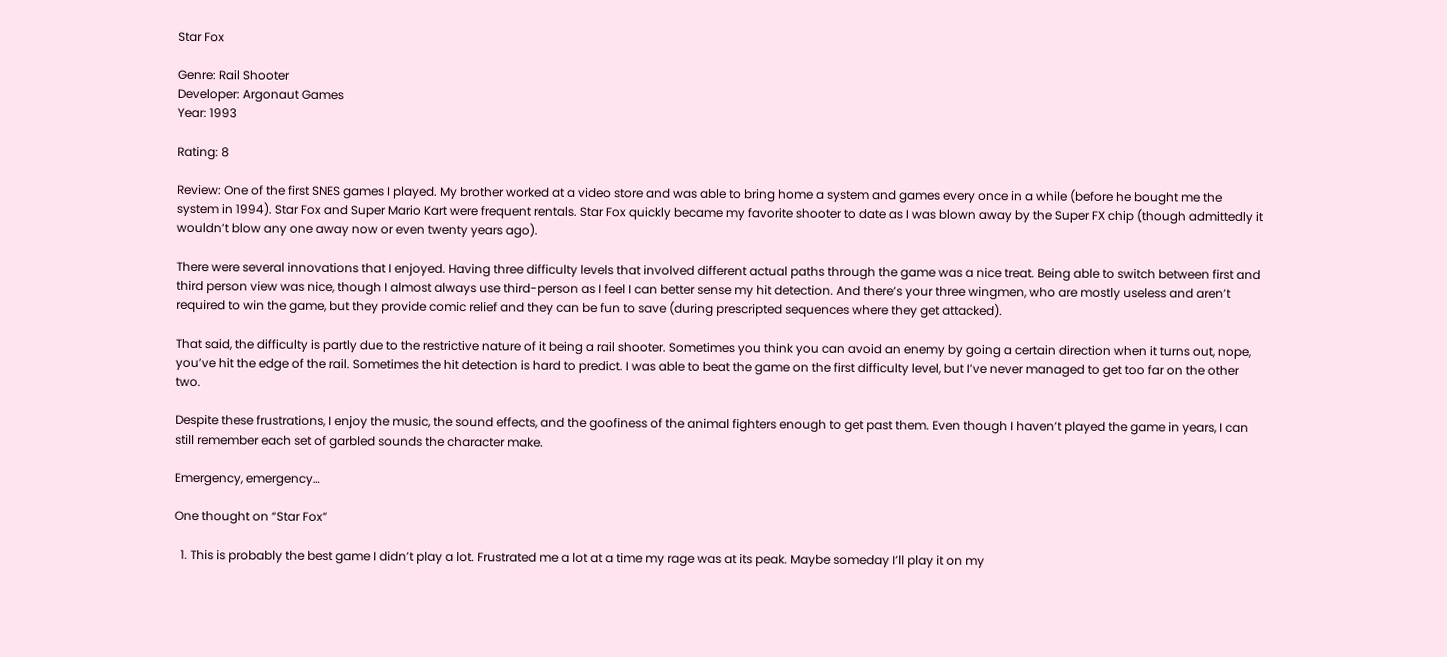Star Fox

Genre: Rail Shooter
Developer: Argonaut Games
Year: 1993

Rating: 8

Review: One of the first SNES games I played. My brother worked at a video store and was able to bring home a system and games every once in a while (before he bought me the system in 1994). Star Fox and Super Mario Kart were frequent rentals. Star Fox quickly became my favorite shooter to date as I was blown away by the Super FX chip (though admittedly it wouldn’t blow any one away now or even twenty years ago).

There were several innovations that I enjoyed. Having three difficulty levels that involved different actual paths through the game was a nice treat. Being able to switch between first and third person view was nice, though I almost always use third-person as I feel I can better sense my hit detection. And there’s your three wingmen, who are mostly useless and aren’t required to win the game, but they provide comic relief and they can be fun to save (during prescripted sequences where they get attacked).

That said, the difficulty is partly due to the restrictive nature of it being a rail shooter. Sometimes you think you can avoid an enemy by going a certain direction when it turns out, nope, you’ve hit the edge of the rail. Sometimes the hit detection is hard to predict. I was able to beat the game on the first difficulty level, but I’ve never managed to get too far on the other two.

Despite these frustrations, I enjoy the music, the sound effects, and the goofiness of the animal fighters enough to get past them. Even though I haven’t played the game in years, I can still remember each set of garbled sounds the character make.

Emergency, emergency…

One thought on “Star Fox”

  1. This is probably the best game I didn’t play a lot. Frustrated me a lot at a time my rage was at its peak. Maybe someday I’ll play it on my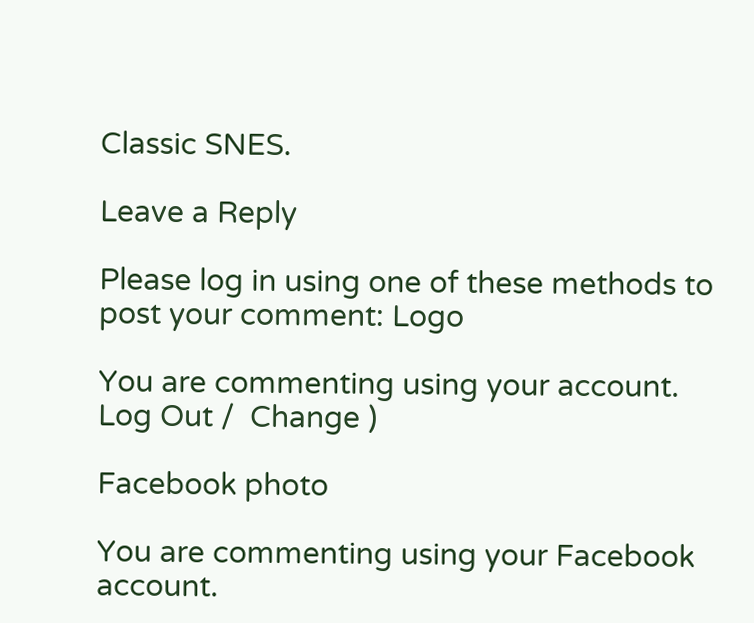Classic SNES.

Leave a Reply

Please log in using one of these methods to post your comment: Logo

You are commenting using your account. Log Out /  Change )

Facebook photo

You are commenting using your Facebook account.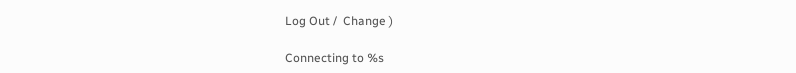Log Out /  Change )

Connecting to %s